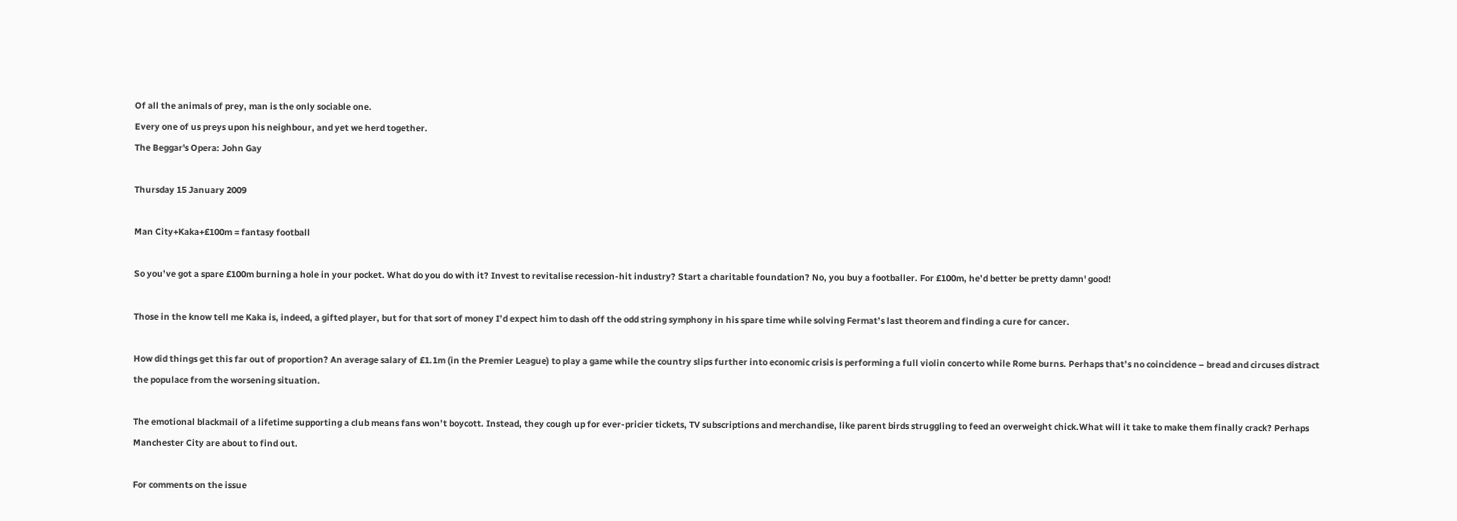Of all the animals of prey, man is the only sociable one.
Every one of us preys upon his neighbour, and yet we herd together.
The Beggar's Opera: John Gay

Thursday 15 January 2009

Man City+Kaka+£100m = fantasy football

So you’ve got a spare £100m burning a hole in your pocket. What do you do with it? Invest to revitalise recession-hit industry? Start a charitable foundation? No, you buy a footballer. For £100m, he’d better be pretty damn' good!

Those in the know tell me Kaka is, indeed, a gifted player, but for that sort of money I’d expect him to dash off the odd string symphony in his spare time while solving Fermat’s last theorem and finding a cure for cancer.

How did things get this far out of proportion? An average salary of £1.1m (in the Premier League) to play a game while the country slips further into economic crisis is performing a full violin concerto while Rome burns. Perhaps that’s no coincidence – bread and circuses distract the populace from the worsening situation.

The emotional blackmail of a lifetime supporting a club means fans won’t boycott. Instead, they cough up for ever-pricier tickets, TV subscriptions and merchandise, like parent birds struggling to feed an overweight chick.What will it take to make them finally crack? Perhaps Manchester City are about to find out.

For comments on the issue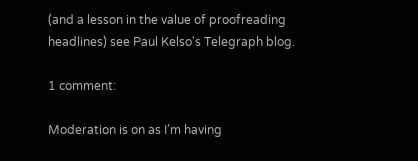(and a lesson in the value of proofreading headlines) see Paul Kelso's Telegraph blog.

1 comment:

Moderation is on as I’m having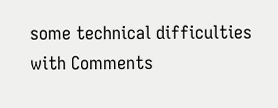some technical difficulties with Comments